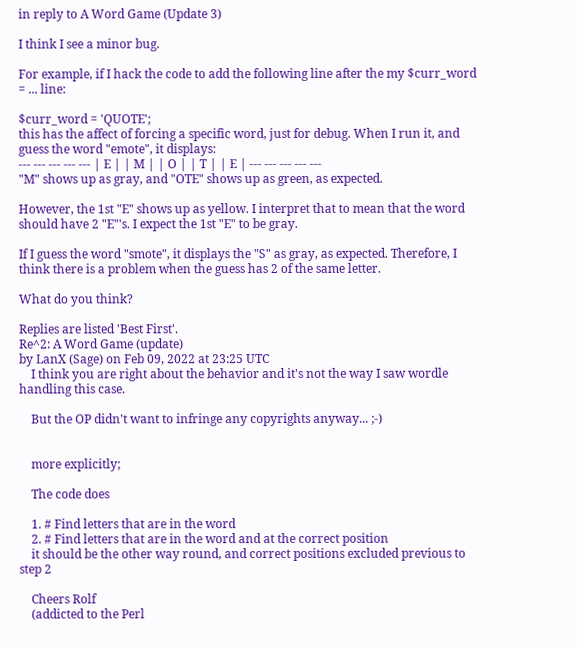in reply to A Word Game (Update 3)

I think I see a minor bug.

For example, if I hack the code to add the following line after the my $curr_word = ... line:

$curr_word = 'QUOTE';
this has the affect of forcing a specific word, just for debug. When I run it, and guess the word "emote", it displays:
--- --- --- --- --- | E | | M | | O | | T | | E | --- --- --- --- ---
"M" shows up as gray, and "OTE" shows up as green, as expected.

However, the 1st "E" shows up as yellow. I interpret that to mean that the word should have 2 "E"'s. I expect the 1st "E" to be gray.

If I guess the word "smote", it displays the "S" as gray, as expected. Therefore, I think there is a problem when the guess has 2 of the same letter.

What do you think?

Replies are listed 'Best First'.
Re^2: A Word Game (update)
by LanX (Sage) on Feb 09, 2022 at 23:25 UTC
    I think you are right about the behavior and it's not the way I saw wordle handling this case.

    But the OP didn't want to infringe any copyrights anyway... ;-)


    more explicitly;

    The code does

    1. # Find letters that are in the word
    2. # Find letters that are in the word and at the correct position
    it should be the other way round, and correct positions excluded previous to step 2

    Cheers Rolf
    (addicted to the Perl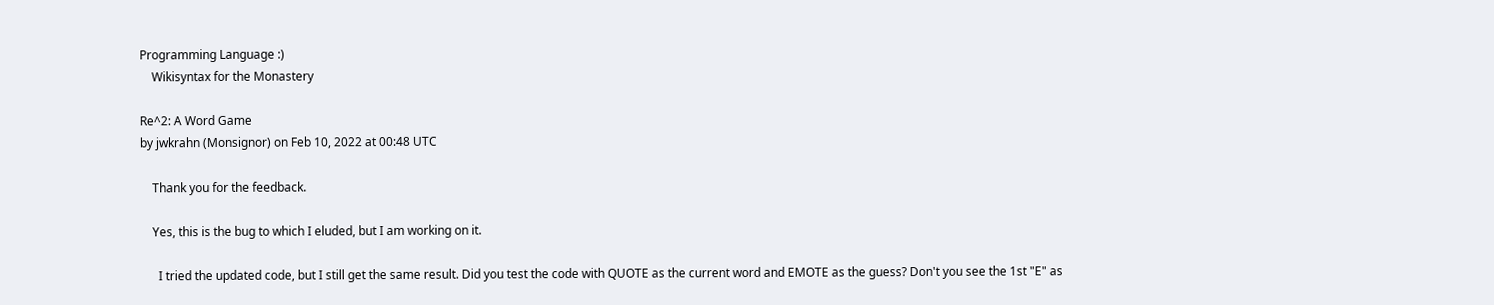Programming Language :)
    Wikisyntax for the Monastery

Re^2: A Word Game
by jwkrahn (Monsignor) on Feb 10, 2022 at 00:48 UTC

    Thank you for the feedback.

    Yes, this is the bug to which I eluded, but I am working on it.

      I tried the updated code, but I still get the same result. Did you test the code with QUOTE as the current word and EMOTE as the guess? Don't you see the 1st "E" as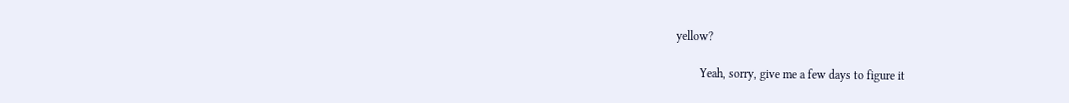yellow?

        Yeah, sorry, give me a few days to figure it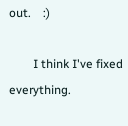out.    :)

        I think I've fixed everything.